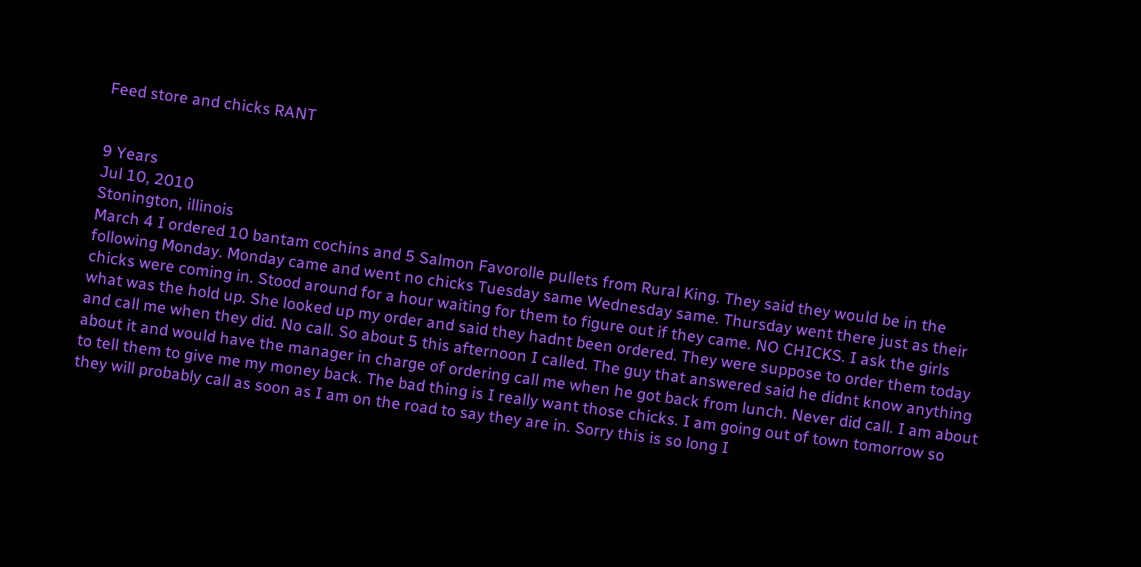Feed store and chicks RANT


9 Years
Jul 10, 2010
Stonington, illinois
March 4 I ordered 10 bantam cochins and 5 Salmon Favorolle pullets from Rural King. They said they would be in the following Monday. Monday came and went no chicks Tuesday same Wednesday same. Thursday went there just as their chicks were coming in. Stood around for a hour waiting for them to figure out if they came. NO CHICKS. I ask the girls what was the hold up. She looked up my order and said they hadnt been ordered. They were suppose to order them today and call me when they did. No call. So about 5 this afternoon I called. The guy that answered said he didnt know anything about it and would have the manager in charge of ordering call me when he got back from lunch. Never did call. I am about to tell them to give me my money back. The bad thing is I really want those chicks. I am going out of town tomorrow so they will probably call as soon as I am on the road to say they are in. Sorry this is so long I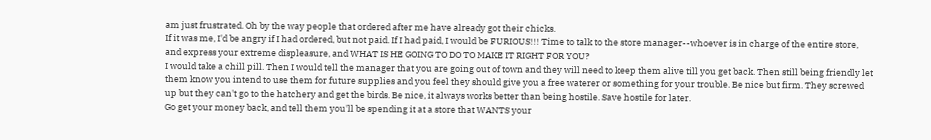am just frustrated. Oh by the way people that ordered after me have already got their chicks.
If it was me, I'd be angry if I had ordered, but not paid. If I had paid, I would be FURIOUS!!! Time to talk to the store manager--whoever is in charge of the entire store, and express your extreme displeasure, and WHAT IS HE GOING TO DO TO MAKE IT RIGHT FOR YOU?
I would take a chill pill. Then I would tell the manager that you are going out of town and they will need to keep them alive till you get back. Then still being friendly let them know you intend to use them for future supplies and you feel they should give you a free waterer or something for your trouble. Be nice but firm. They screwed up but they can't go to the hatchery and get the birds. Be nice, it always works better than being hostile. Save hostile for later.
Go get your money back, and tell them you'll be spending it at a store that WANTS your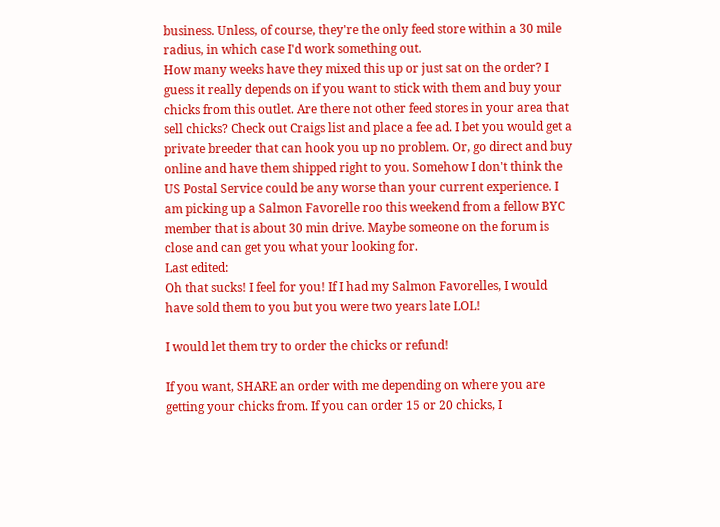business. Unless, of course, they're the only feed store within a 30 mile radius, in which case I'd work something out.
How many weeks have they mixed this up or just sat on the order? I guess it really depends on if you want to stick with them and buy your chicks from this outlet. Are there not other feed stores in your area that sell chicks? Check out Craigs list and place a fee ad. I bet you would get a private breeder that can hook you up no problem. Or, go direct and buy online and have them shipped right to you. Somehow I don't think the US Postal Service could be any worse than your current experience. I am picking up a Salmon Favorelle roo this weekend from a fellow BYC member that is about 30 min drive. Maybe someone on the forum is close and can get you what your looking for.
Last edited:
Oh that sucks! I feel for you! If I had my Salmon Favorelles, I would have sold them to you but you were two years late LOL!

I would let them try to order the chicks or refund!

If you want, SHARE an order with me depending on where you are getting your chicks from. If you can order 15 or 20 chicks, I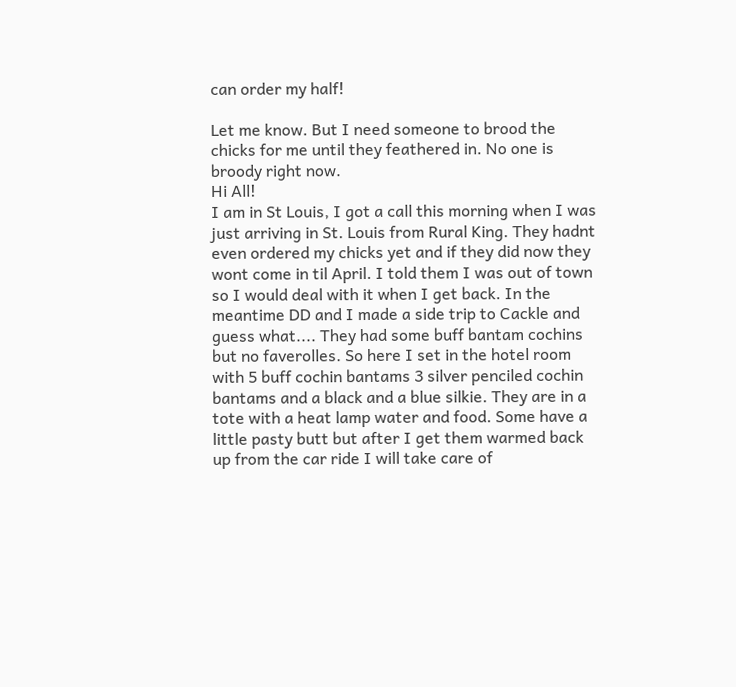can order my half!

Let me know. But I need someone to brood the chicks for me until they feathered in. No one is broody right now.
Hi All!
I am in St Louis, I got a call this morning when I was just arriving in St. Louis from Rural King. They hadnt even ordered my chicks yet and if they did now they wont come in til April. I told them I was out of town so I would deal with it when I get back. In the meantime DD and I made a side trip to Cackle and guess what.... They had some buff bantam cochins but no faverolles. So here I set in the hotel room with 5 buff cochin bantams 3 silver penciled cochin bantams and a black and a blue silkie. They are in a tote with a heat lamp water and food. Some have a little pasty butt but after I get them warmed back up from the car ride I will take care of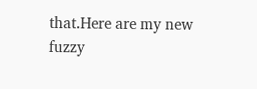that.Here are my new fuzzy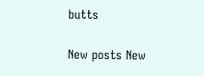butts

New posts New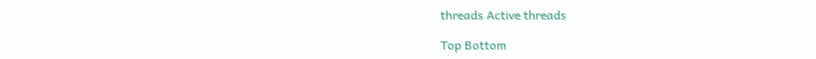threads Active threads

Top Bottom